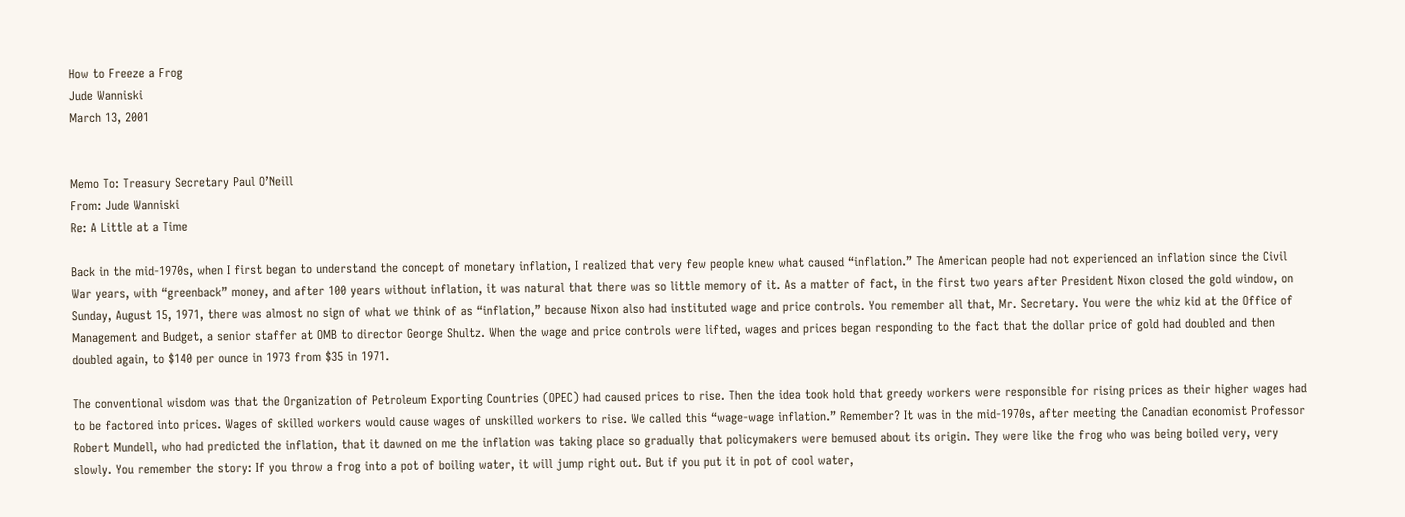How to Freeze a Frog
Jude Wanniski
March 13, 2001


Memo To: Treasury Secretary Paul O’Neill
From: Jude Wanniski
Re: A Little at a Time

Back in the mid-1970s, when I first began to understand the concept of monetary inflation, I realized that very few people knew what caused “inflation.” The American people had not experienced an inflation since the Civil War years, with “greenback” money, and after 100 years without inflation, it was natural that there was so little memory of it. As a matter of fact, in the first two years after President Nixon closed the gold window, on Sunday, August 15, 1971, there was almost no sign of what we think of as “inflation,” because Nixon also had instituted wage and price controls. You remember all that, Mr. Secretary. You were the whiz kid at the Office of Management and Budget, a senior staffer at OMB to director George Shultz. When the wage and price controls were lifted, wages and prices began responding to the fact that the dollar price of gold had doubled and then doubled again, to $140 per ounce in 1973 from $35 in 1971.

The conventional wisdom was that the Organization of Petroleum Exporting Countries (OPEC) had caused prices to rise. Then the idea took hold that greedy workers were responsible for rising prices as their higher wages had to be factored into prices. Wages of skilled workers would cause wages of unskilled workers to rise. We called this “wage-wage inflation.” Remember? It was in the mid-1970s, after meeting the Canadian economist Professor Robert Mundell, who had predicted the inflation, that it dawned on me the inflation was taking place so gradually that policymakers were bemused about its origin. They were like the frog who was being boiled very, very slowly. You remember the story: If you throw a frog into a pot of boiling water, it will jump right out. But if you put it in pot of cool water,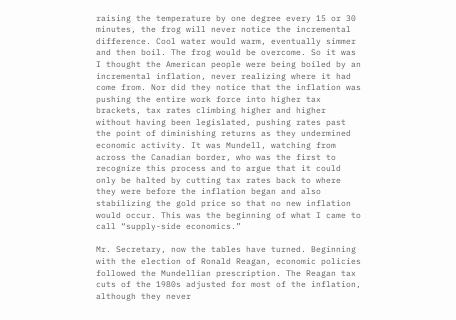raising the temperature by one degree every 15 or 30 minutes, the frog will never notice the incremental difference. Cool water would warm, eventually simmer and then boil. The frog would be overcome. So it was I thought the American people were being boiled by an incremental inflation, never realizing where it had come from. Nor did they notice that the inflation was pushing the entire work force into higher tax brackets, tax rates climbing higher and higher without having been legislated, pushing rates past the point of diminishing returns as they undermined economic activity. It was Mundell, watching from across the Canadian border, who was the first to recognize this process and to argue that it could only be halted by cutting tax rates back to where they were before the inflation began and also stabilizing the gold price so that no new inflation would occur. This was the beginning of what I came to call “supply-side economics.”

Mr. Secretary, now the tables have turned. Beginning with the election of Ronald Reagan, economic policies followed the Mundellian prescription. The Reagan tax cuts of the 1980s adjusted for most of the inflation, although they never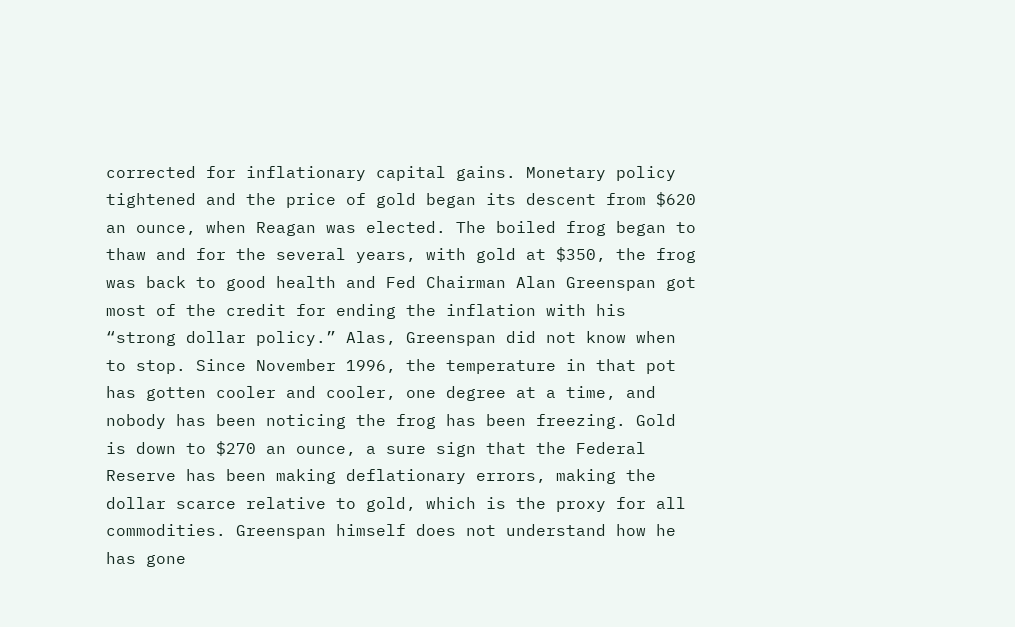corrected for inflationary capital gains. Monetary policy tightened and the price of gold began its descent from $620 an ounce, when Reagan was elected. The boiled frog began to thaw and for the several years, with gold at $350, the frog was back to good health and Fed Chairman Alan Greenspan got most of the credit for ending the inflation with his “strong dollar policy.” Alas, Greenspan did not know when to stop. Since November 1996, the temperature in that pot has gotten cooler and cooler, one degree at a time, and nobody has been noticing the frog has been freezing. Gold is down to $270 an ounce, a sure sign that the Federal Reserve has been making deflationary errors, making the dollar scarce relative to gold, which is the proxy for all commodities. Greenspan himself does not understand how he has gone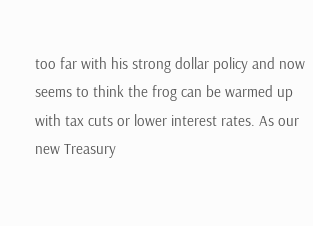too far with his strong dollar policy and now seems to think the frog can be warmed up with tax cuts or lower interest rates. As our new Treasury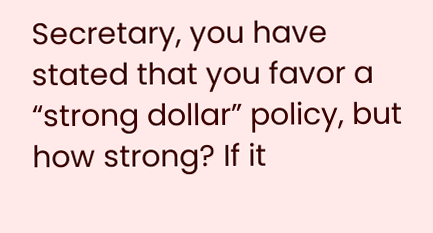Secretary, you have stated that you favor a “strong dollar” policy, but how strong? If it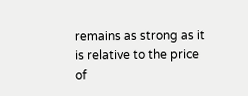remains as strong as it is relative to the price of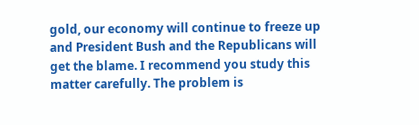gold, our economy will continue to freeze up and President Bush and the Republicans will get the blame. I recommend you study this matter carefully. The problem is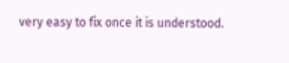very easy to fix once it is understood.